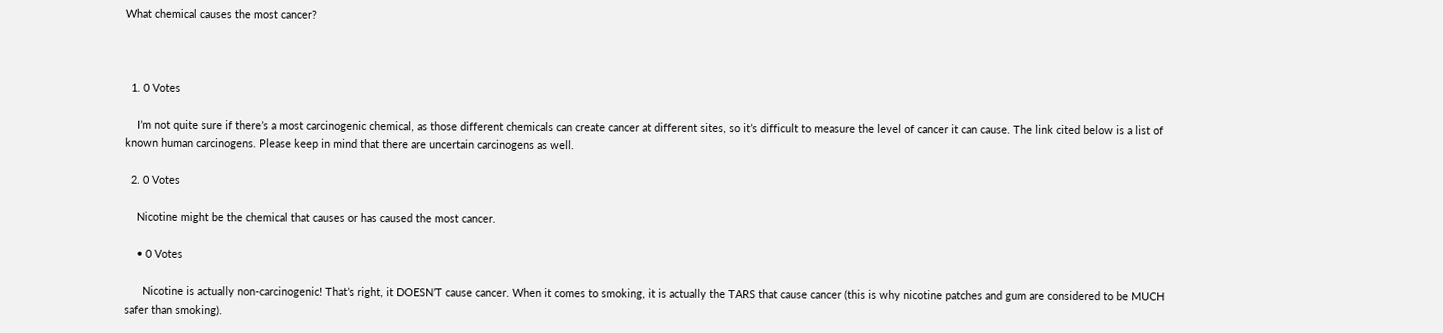What chemical causes the most cancer?



  1. 0 Votes

    I’m not quite sure if there’s a most carcinogenic chemical, as those different chemicals can create cancer at different sites, so it’s difficult to measure the level of cancer it can cause. The link cited below is a list of known human carcinogens. Please keep in mind that there are uncertain carcinogens as well.

  2. 0 Votes

    Nicotine might be the chemical that causes or has caused the most cancer.

    • 0 Votes

      Nicotine is actually non-carcinogenic! That’s right, it DOESN’T cause cancer. When it comes to smoking, it is actually the TARS that cause cancer (this is why nicotine patches and gum are considered to be MUCH safer than smoking).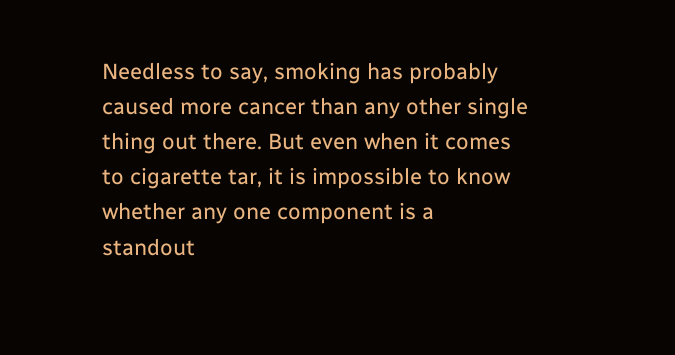Needless to say, smoking has probably caused more cancer than any other single thing out there. But even when it comes to cigarette tar, it is impossible to know whether any one component is a standout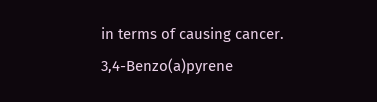in terms of causing cancer. 3,4-Benzo(a)pyrene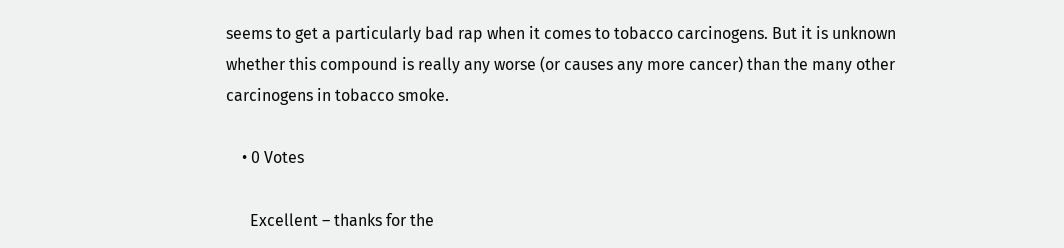seems to get a particularly bad rap when it comes to tobacco carcinogens. But it is unknown whether this compound is really any worse (or causes any more cancer) than the many other carcinogens in tobacco smoke.

    • 0 Votes

      Excellent – thanks for the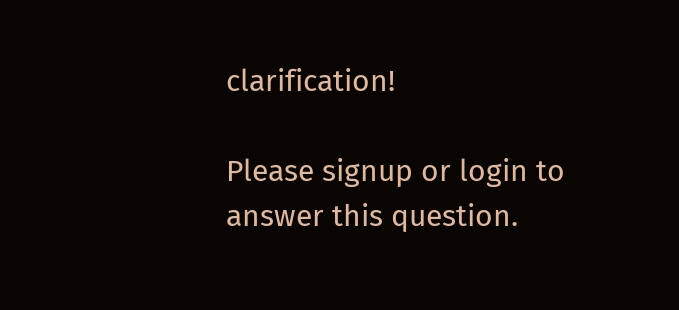clarification!

Please signup or login to answer this question.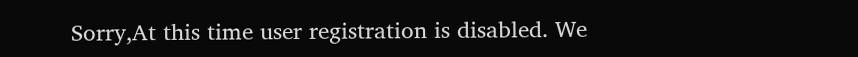Sorry,At this time user registration is disabled. We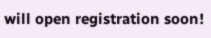will open registration soon!